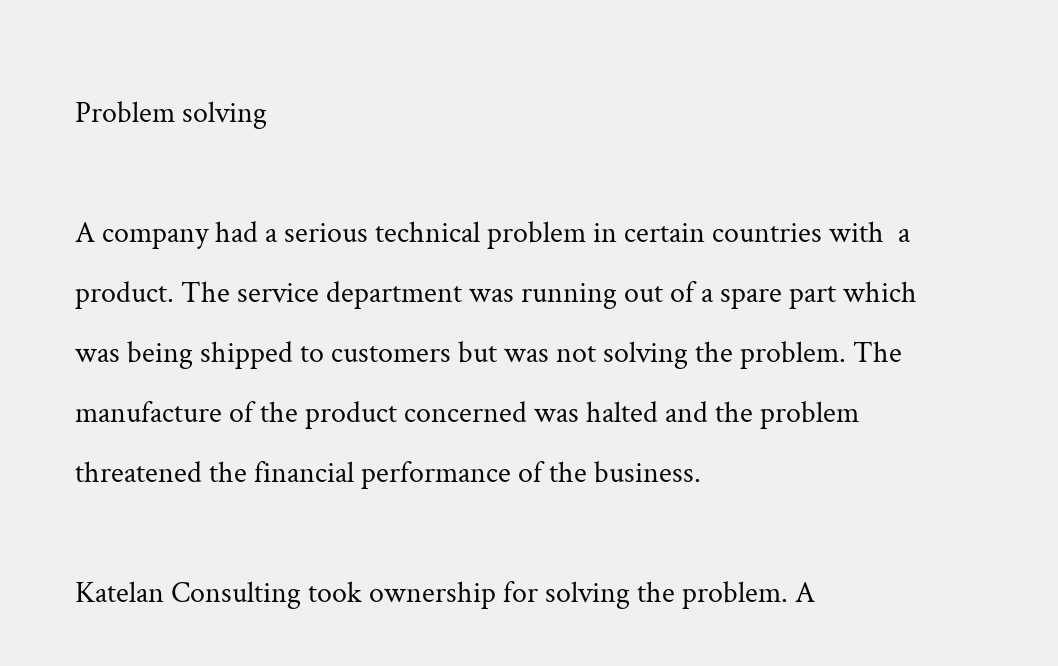Problem solving

A company had a serious technical problem in certain countries with  a product. The service department was running out of a spare part which was being shipped to customers but was not solving the problem. The manufacture of the product concerned was halted and the problem threatened the financial performance of the business.

Katelan Consulting took ownership for solving the problem. A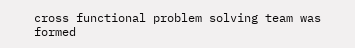cross functional problem solving team was formed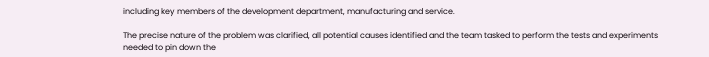including key members of the development department, manufacturing and service.

The precise nature of the problem was clarified, all potential causes identified and the team tasked to perform the tests and experiments needed to pin down the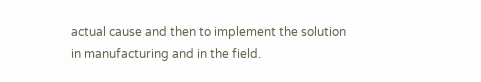actual cause and then to implement the solution in manufacturing and in the field.